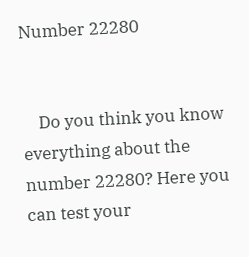Number 22280


    Do you think you know everything about the number 22280? Here you can test your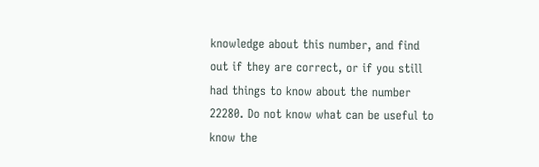knowledge about this number, and find out if they are correct, or if you still had things to know about the number 22280. Do not know what can be useful to know the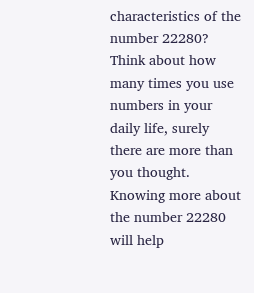characteristics of the number 22280? Think about how many times you use numbers in your daily life, surely there are more than you thought. Knowing more about the number 22280 will help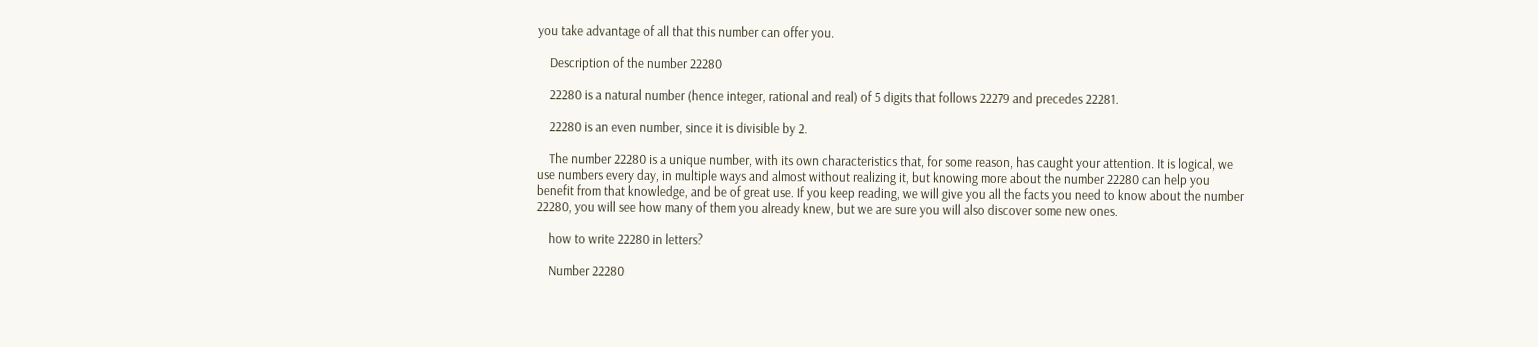you take advantage of all that this number can offer you.

    Description of the number 22280

    22280 is a natural number (hence integer, rational and real) of 5 digits that follows 22279 and precedes 22281.

    22280 is an even number, since it is divisible by 2.

    The number 22280 is a unique number, with its own characteristics that, for some reason, has caught your attention. It is logical, we use numbers every day, in multiple ways and almost without realizing it, but knowing more about the number 22280 can help you benefit from that knowledge, and be of great use. If you keep reading, we will give you all the facts you need to know about the number 22280, you will see how many of them you already knew, but we are sure you will also discover some new ones.

    how to write 22280 in letters?

    Number 22280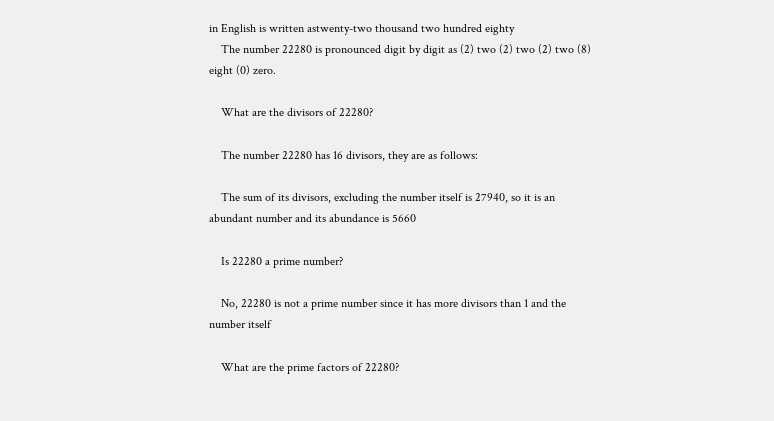in English is written astwenty-two thousand two hundred eighty
    The number 22280 is pronounced digit by digit as (2) two (2) two (2) two (8) eight (0) zero.

    What are the divisors of 22280?

    The number 22280 has 16 divisors, they are as follows:

    The sum of its divisors, excluding the number itself is 27940, so it is an abundant number and its abundance is 5660

    Is 22280 a prime number?

    No, 22280 is not a prime number since it has more divisors than 1 and the number itself

    What are the prime factors of 22280?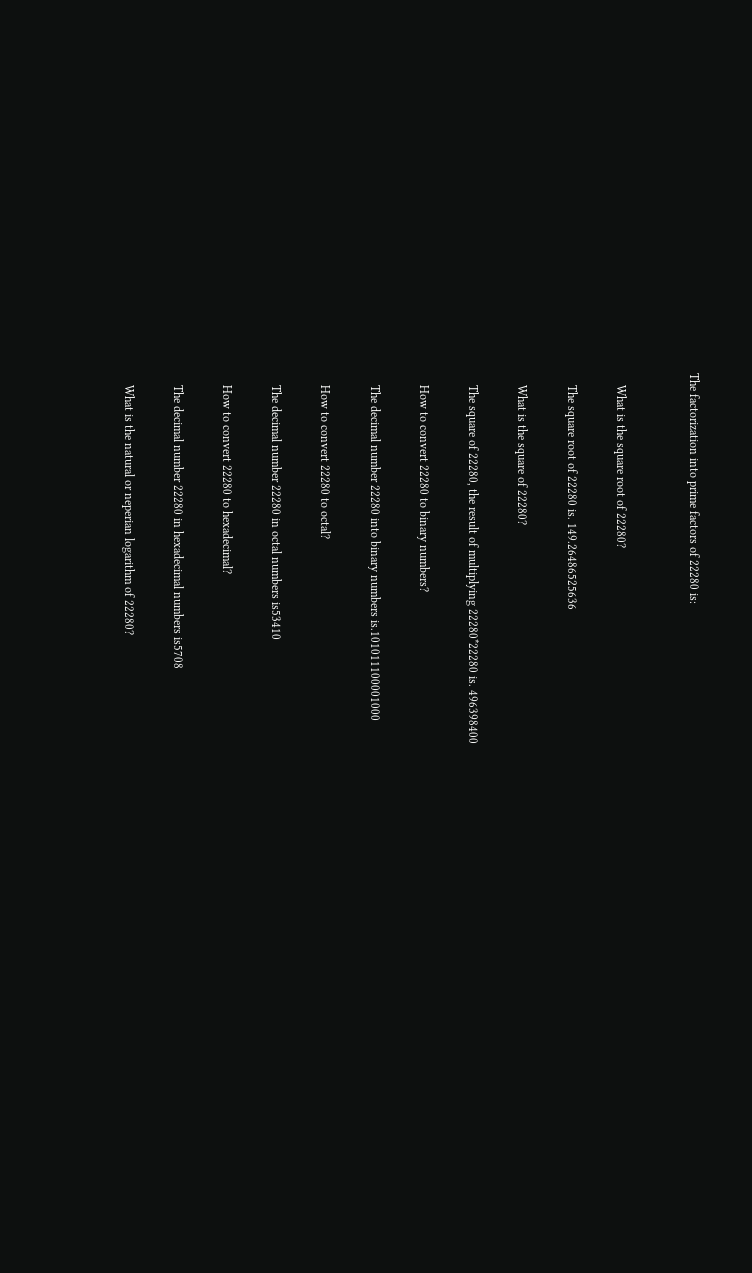The factorization into prime factors of 22280 is:


    What is the square root of 22280?

    The square root of 22280 is. 149.26486525636

    What is the square of 22280?

    The square of 22280, the result of multiplying 22280*22280 is. 496398400

    How to convert 22280 to binary numbers?

    The decimal number 22280 into binary numbers is.101011100001000

    How to convert 22280 to octal?

    The decimal number 22280 in octal numbers is53410

    How to convert 22280 to hexadecimal?

    The decimal number 22280 in hexadecimal numbers is5708

    What is the natural or neperian logarithm of 22280?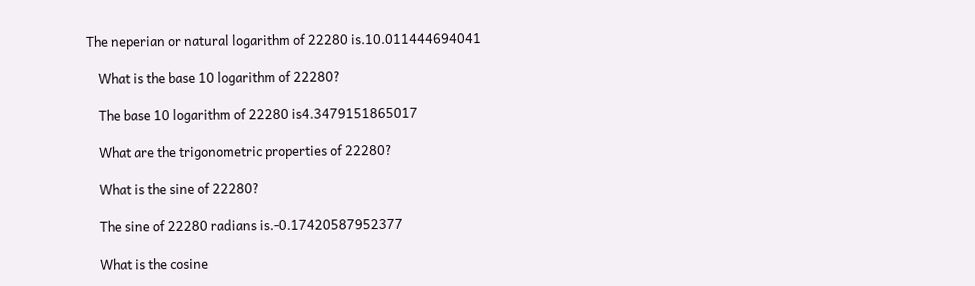The neperian or natural logarithm of 22280 is.10.011444694041

    What is the base 10 logarithm of 22280?

    The base 10 logarithm of 22280 is4.3479151865017

    What are the trigonometric properties of 22280?

    What is the sine of 22280?

    The sine of 22280 radians is.-0.17420587952377

    What is the cosine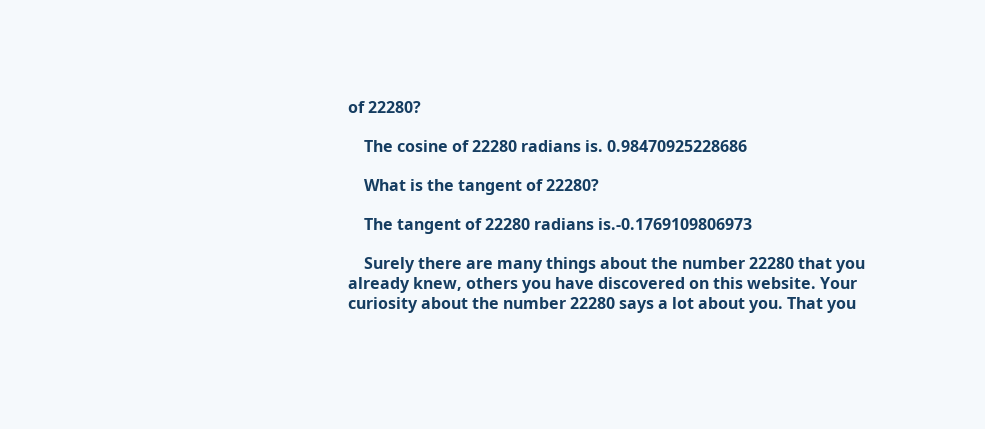of 22280?

    The cosine of 22280 radians is. 0.98470925228686

    What is the tangent of 22280?

    The tangent of 22280 radians is.-0.1769109806973

    Surely there are many things about the number 22280 that you already knew, others you have discovered on this website. Your curiosity about the number 22280 says a lot about you. That you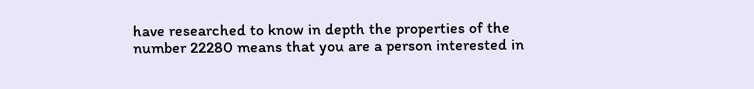have researched to know in depth the properties of the number 22280 means that you are a person interested in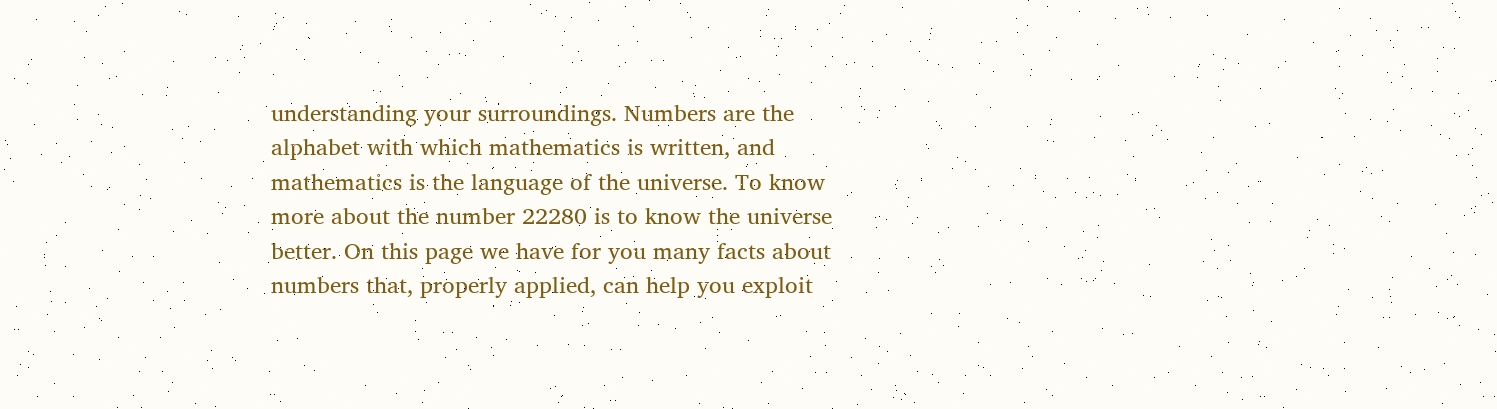understanding your surroundings. Numbers are the alphabet with which mathematics is written, and mathematics is the language of the universe. To know more about the number 22280 is to know the universe better. On this page we have for you many facts about numbers that, properly applied, can help you exploit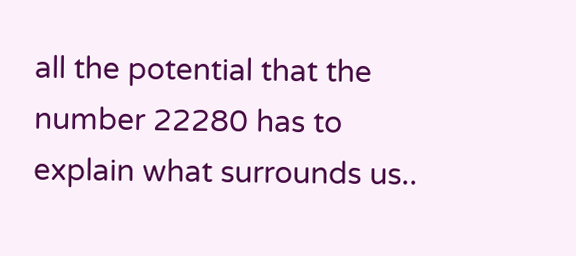all the potential that the number 22280 has to explain what surrounds us..